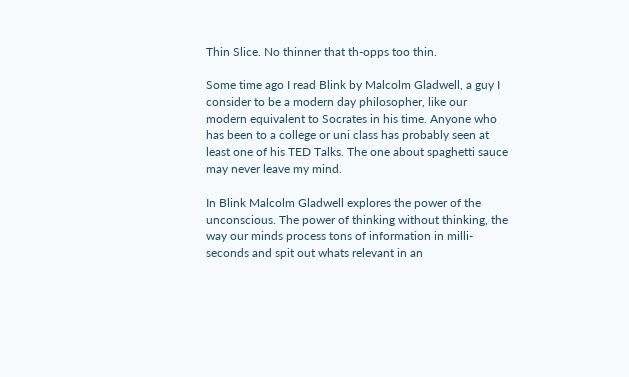Thin Slice. No thinner that th-opps too thin.

Some time ago I read Blink by Malcolm Gladwell, a guy I consider to be a modern day philosopher, like our modern equivalent to Socrates in his time. Anyone who has been to a college or uni class has probably seen at least one of his TED Talks. The one about spaghetti sauce may never leave my mind.

In Blink Malcolm Gladwell explores the power of the unconscious. The power of thinking without thinking, the way our minds process tons of information in milli-seconds and spit out whats relevant in an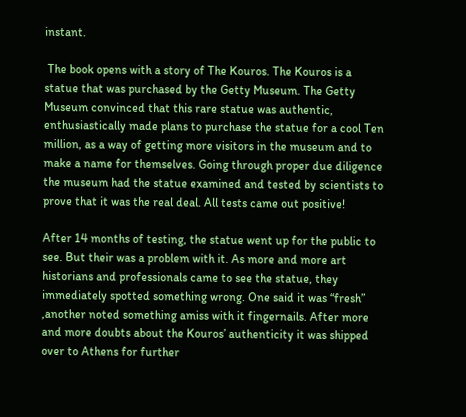instant.

 The book opens with a story of The Kouros. The Kouros is a statue that was purchased by the Getty Museum. The Getty Museum convinced that this rare statue was authentic, enthusiastically made plans to purchase the statue for a cool Ten million, as a way of getting more visitors in the museum and to make a name for themselves. Going through proper due diligence the museum had the statue examined and tested by scientists to prove that it was the real deal. All tests came out positive!

After 14 months of testing, the statue went up for the public to see. But their was a problem with it. As more and more art historians and professionals came to see the statue, they immediately spotted something wrong. One said it was “fresh” ,another noted something amiss with it fingernails. After more and more doubts about the Kouros’ authenticity it was shipped over to Athens for further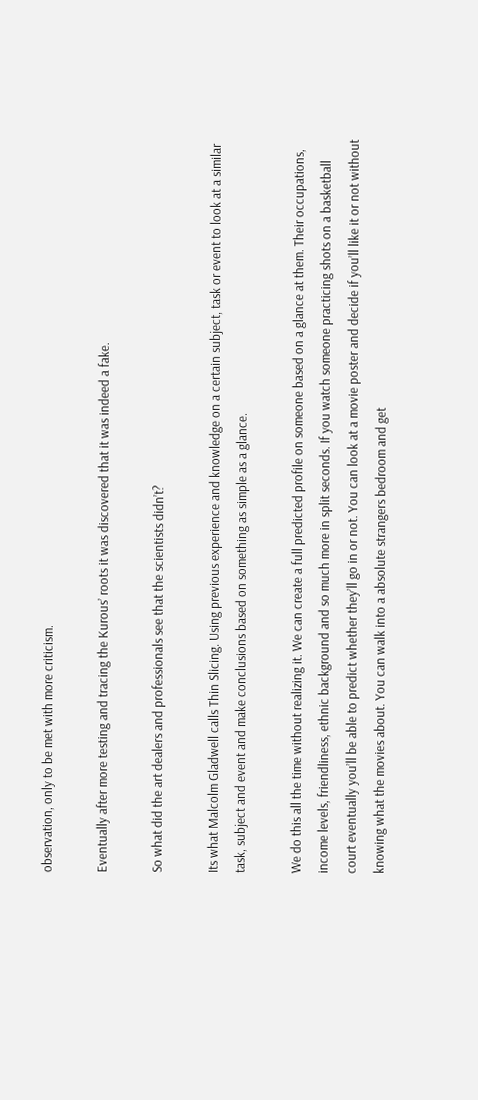observation, only to be met with more criticism.

Eventually after more testing and tracing the Kurous’ roots it was discovered that it was indeed a fake.

So what did the art dealers and professionals see that the scientists didn’t?

Its what Malcolm Gladwell calls Thin Slicing. Using previous experience and knowledge on a certain subject, task or event to look at a similar task, subject and event and make conclusions based on something as simple as a glance.

We do this all the time without realizing it. We can create a full predicted profile on someone based on a glance at them. Their occupations, income levels, friendliness, ethnic background and so much more in split seconds. If you watch someone practicing shots on a basketball court eventually you’ll be able to predict whether they’ll go in or not. You can look at a movie poster and decide if you’ll like it or not without knowing what the movies about. You can walk into a absolute strangers bedroom and get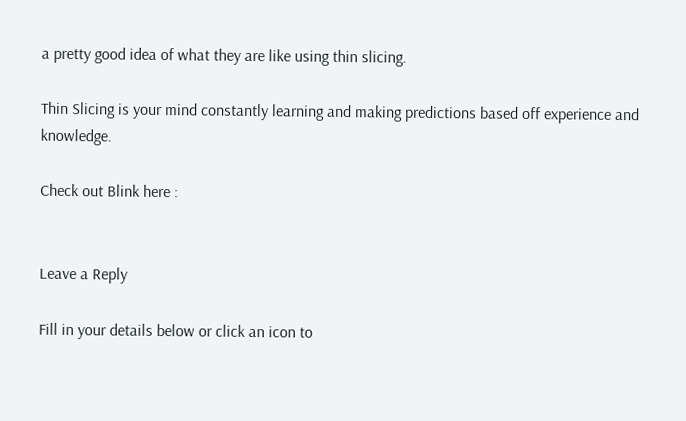a pretty good idea of what they are like using thin slicing.

Thin Slicing is your mind constantly learning and making predictions based off experience and knowledge.

Check out Blink here :


Leave a Reply

Fill in your details below or click an icon to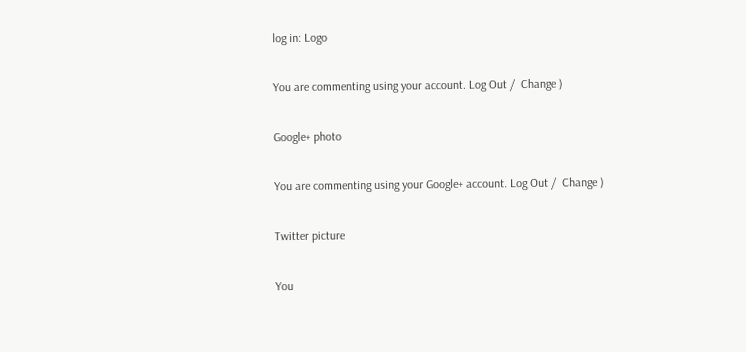log in: Logo

You are commenting using your account. Log Out /  Change )

Google+ photo

You are commenting using your Google+ account. Log Out /  Change )

Twitter picture

You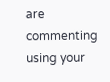are commenting using your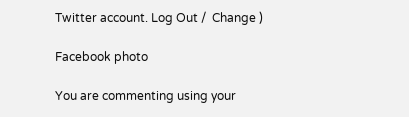Twitter account. Log Out /  Change )

Facebook photo

You are commenting using your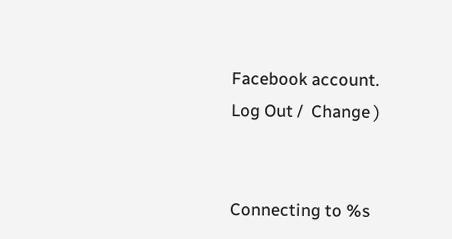Facebook account. Log Out /  Change )


Connecting to %s